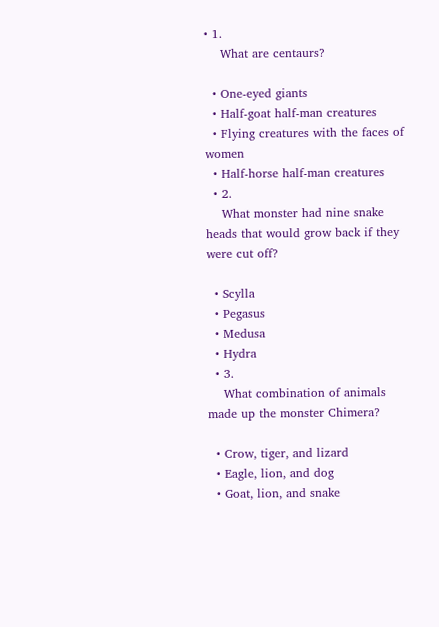• 1.
    What are centaurs?

  • One-eyed giants
  • Half-goat half-man creatures
  • Flying creatures with the faces of women
  • Half-horse half-man creatures
  • 2.
    What monster had nine snake heads that would grow back if they were cut off?

  • Scylla
  • Pegasus
  • Medusa
  • Hydra
  • 3.
    What combination of animals made up the monster Chimera?

  • Crow, tiger, and lizard
  • Eagle, lion, and dog
  • Goat, lion, and snake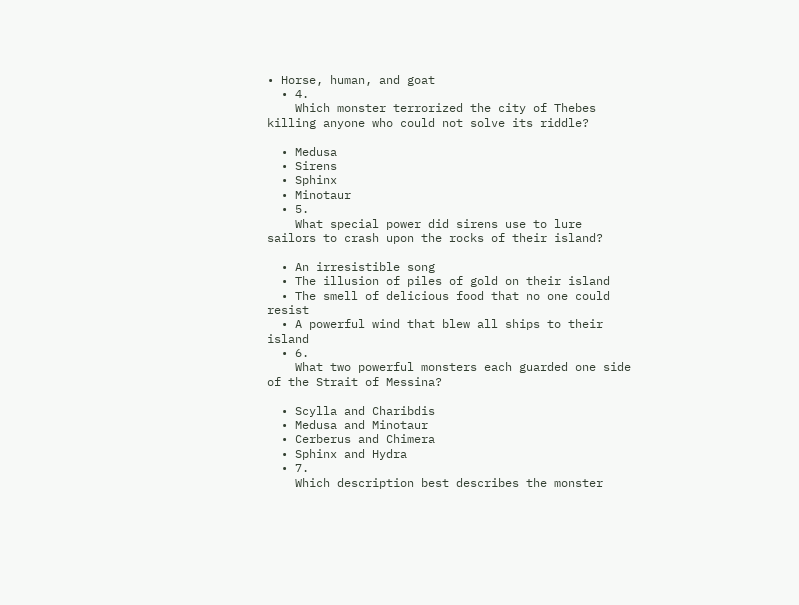• Horse, human, and goat
  • 4.
    Which monster terrorized the city of Thebes killing anyone who could not solve its riddle?

  • Medusa
  • Sirens
  • Sphinx
  • Minotaur
  • 5.
    What special power did sirens use to lure sailors to crash upon the rocks of their island?

  • An irresistible song
  • The illusion of piles of gold on their island
  • The smell of delicious food that no one could resist
  • A powerful wind that blew all ships to their island
  • 6.
    What two powerful monsters each guarded one side of the Strait of Messina?

  • Scylla and Charibdis
  • Medusa and Minotaur
  • Cerberus and Chimera
  • Sphinx and Hydra
  • 7.
    Which description best describes the monster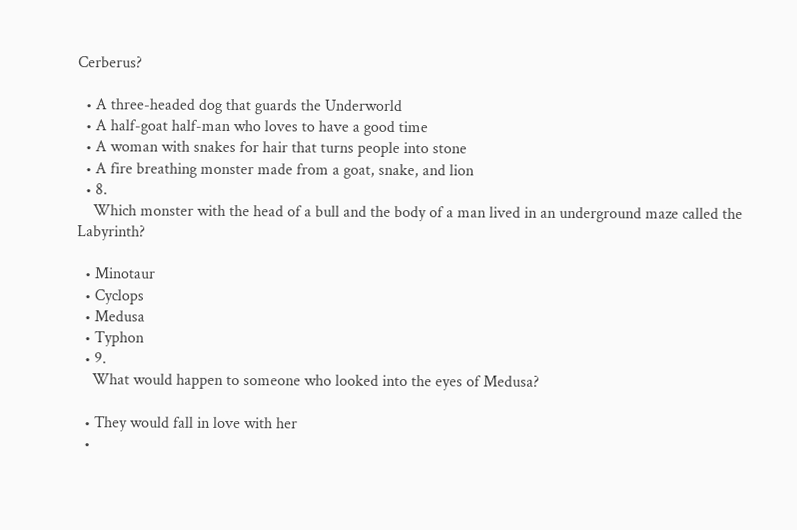Cerberus?

  • A three-headed dog that guards the Underworld
  • A half-goat half-man who loves to have a good time
  • A woman with snakes for hair that turns people into stone
  • A fire breathing monster made from a goat, snake, and lion
  • 8.
    Which monster with the head of a bull and the body of a man lived in an underground maze called the Labyrinth?

  • Minotaur
  • Cyclops
  • Medusa
  • Typhon
  • 9.
    What would happen to someone who looked into the eyes of Medusa?

  • They would fall in love with her
  •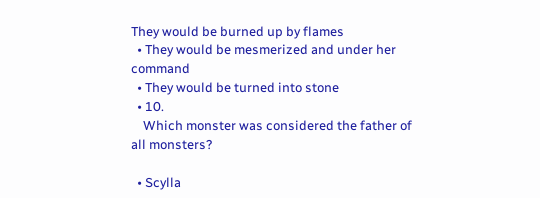They would be burned up by flames
  • They would be mesmerized and under her command
  • They would be turned into stone
  • 10.
    Which monster was considered the father of all monsters?

  • Scylla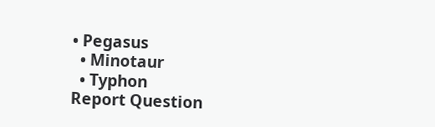• Pegasus
  • Minotaur
  • Typhon
Report Question